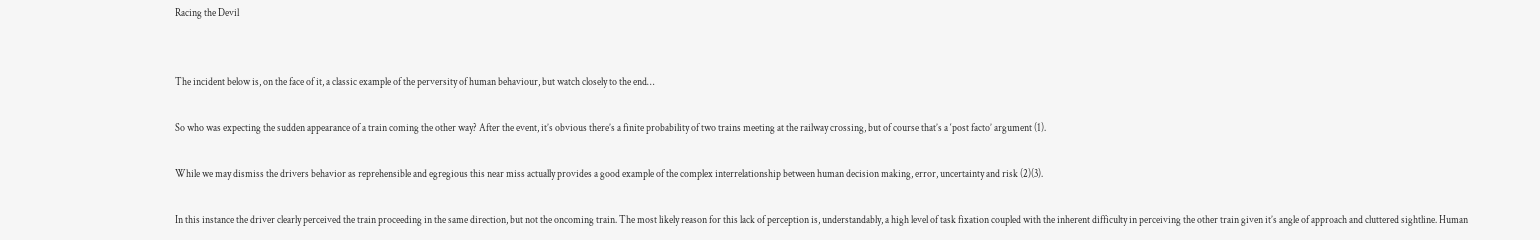Racing the Devil


The incident below is, on the face of it, a classic example of the perversity of human behaviour, but watch closely to the end…

So who was expecting the sudden appearance of a train coming the other way? After the event, it’s obvious there’s a finite probability of two trains meeting at the railway crossing, but of course that’s a ‘post facto’ argument (1).

While we may dismiss the drivers behavior as reprehensible and egregious this near miss actually provides a good example of the complex interrelationship between human decision making, error, uncertainty and risk (2)(3).

In this instance the driver clearly perceived the train proceeding in the same direction, but not the oncoming train. The most likely reason for this lack of perception is, understandably, a high level of task fixation coupled with the inherent difficulty in perceiving the other train given it’s angle of approach and cluttered sightline. Human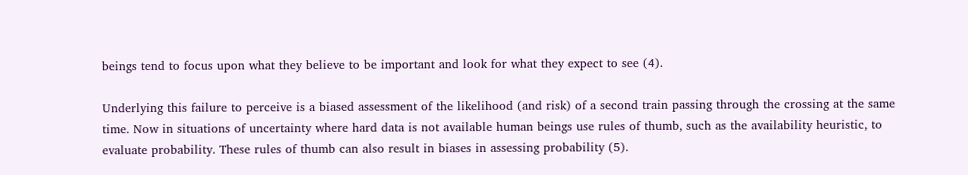beings tend to focus upon what they believe to be important and look for what they expect to see (4).

Underlying this failure to perceive is a biased assessment of the likelihood (and risk) of a second train passing through the crossing at the same time. Now in situations of uncertainty where hard data is not available human beings use rules of thumb, such as the availability heuristic, to evaluate probability. These rules of thumb can also result in biases in assessing probability (5).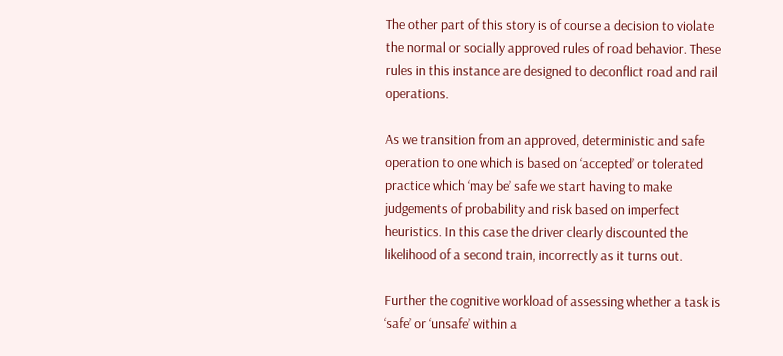The other part of this story is of course a decision to violate the normal or socially approved rules of road behavior. These rules in this instance are designed to deconflict road and rail operations.

As we transition from an approved, deterministic and safe operation to one which is based on ‘accepted’ or tolerated practice which ‘may be’ safe we start having to make judgements of probability and risk based on imperfect heuristics. In this case the driver clearly discounted the likelihood of a second train, incorrectly as it turns out.

Further the cognitive workload of assessing whether a task is ‘safe’ or ‘unsafe’ within a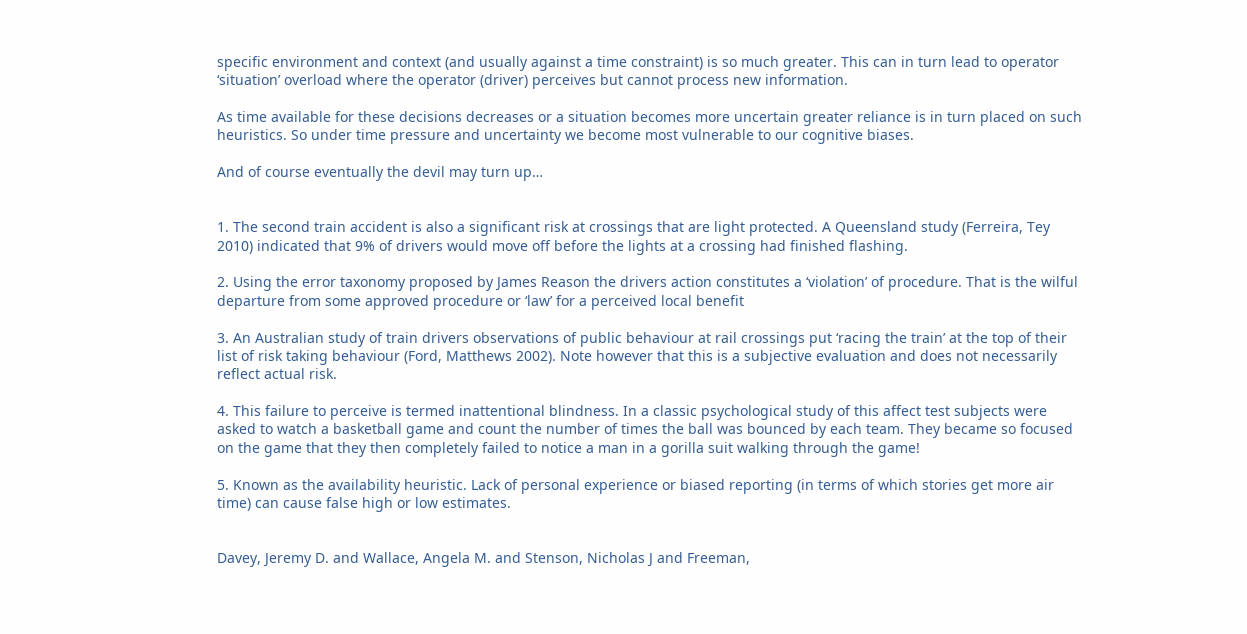specific environment and context (and usually against a time constraint) is so much greater. This can in turn lead to operator ‘situation’ overload where the operator (driver) perceives but cannot process new information.

As time available for these decisions decreases or a situation becomes more uncertain greater reliance is in turn placed on such heuristics. So under time pressure and uncertainty we become most vulnerable to our cognitive biases.

And of course eventually the devil may turn up…


1. The second train accident is also a significant risk at crossings that are light protected. A Queensland study (Ferreira, Tey 2010) indicated that 9% of drivers would move off before the lights at a crossing had finished flashing.

2. Using the error taxonomy proposed by James Reason the drivers action constitutes a ‘violation’ of procedure. That is the wilful departure from some approved procedure or ‘law’ for a perceived local benefit

3. An Australian study of train drivers observations of public behaviour at rail crossings put ‘racing the train’ at the top of their list of risk taking behaviour (Ford, Matthews 2002). Note however that this is a subjective evaluation and does not necessarily reflect actual risk.

4. This failure to perceive is termed inattentional blindness. In a classic psychological study of this affect test subjects were asked to watch a basketball game and count the number of times the ball was bounced by each team. They became so focused on the game that they then completely failed to notice a man in a gorilla suit walking through the game!

5. Known as the availability heuristic. Lack of personal experience or biased reporting (in terms of which stories get more air time) can cause false high or low estimates.


Davey, Jeremy D. and Wallace, Angela M. and Stenson, Nicholas J and Freeman,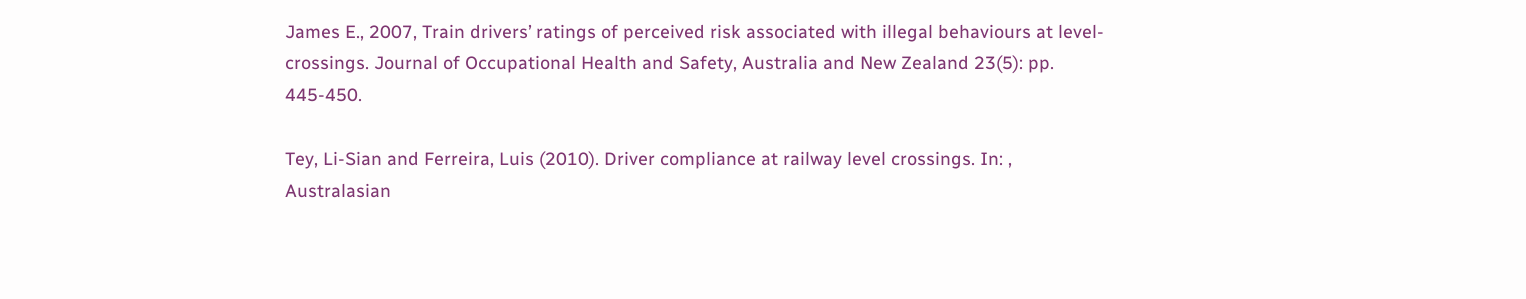James E., 2007, Train drivers’ ratings of perceived risk associated with illegal behaviours at level-crossings. Journal of Occupational Health and Safety, Australia and New Zealand 23(5): pp. 445-450.

Tey, Li-Sian and Ferreira, Luis (2010). Driver compliance at railway level crossings. In: , Australasian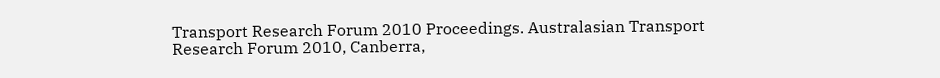Transport Research Forum 2010 Proceedings. Australasian Transport Research Forum 2010, Canberra,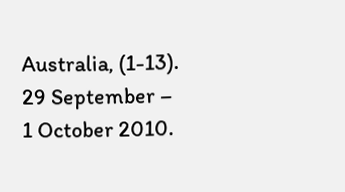Australia, (1-13). 29 September – 1 October 2010.